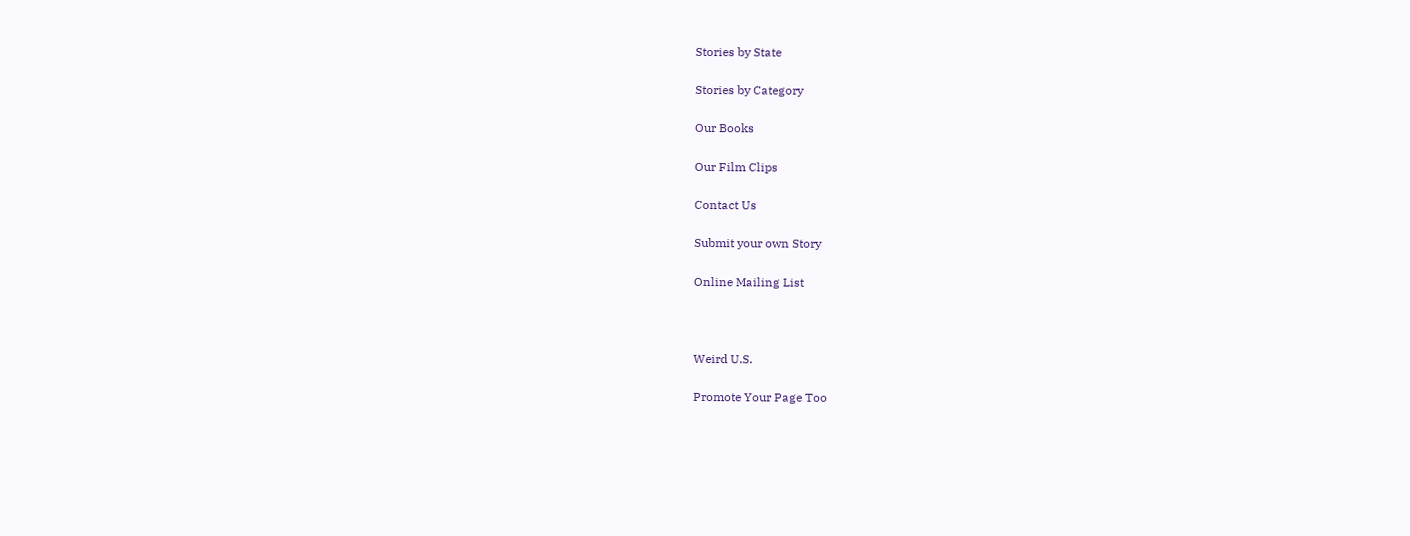Stories by State

Stories by Category

Our Books

Our Film Clips

Contact Us

Submit your own Story

Online Mailing List



Weird U.S.

Promote Your Page Too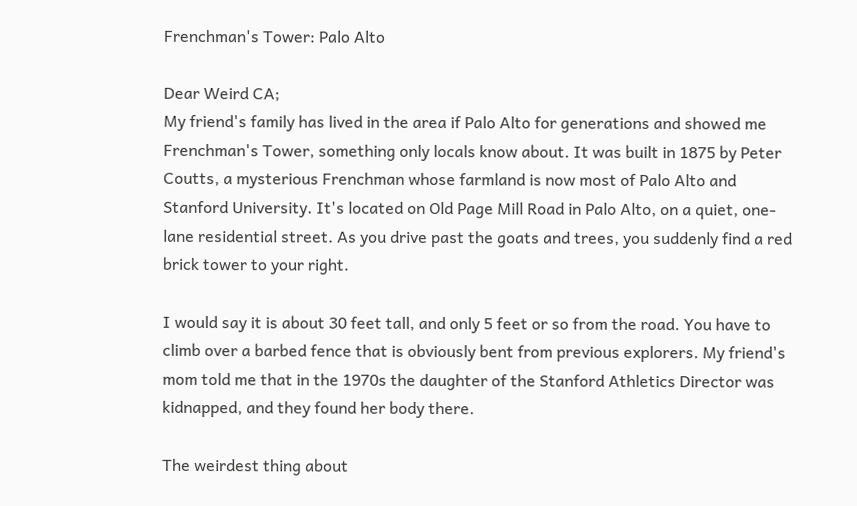Frenchman's Tower: Palo Alto

Dear Weird CA;
My friend's family has lived in the area if Palo Alto for generations and showed me Frenchman's Tower, something only locals know about. It was built in 1875 by Peter Coutts, a mysterious Frenchman whose farmland is now most of Palo Alto and Stanford University. It's located on Old Page Mill Road in Palo Alto, on a quiet, one-lane residential street. As you drive past the goats and trees, you suddenly find a red brick tower to your right.

I would say it is about 30 feet tall, and only 5 feet or so from the road. You have to climb over a barbed fence that is obviously bent from previous explorers. My friend's mom told me that in the 1970s the daughter of the Stanford Athletics Director was kidnapped, and they found her body there.

The weirdest thing about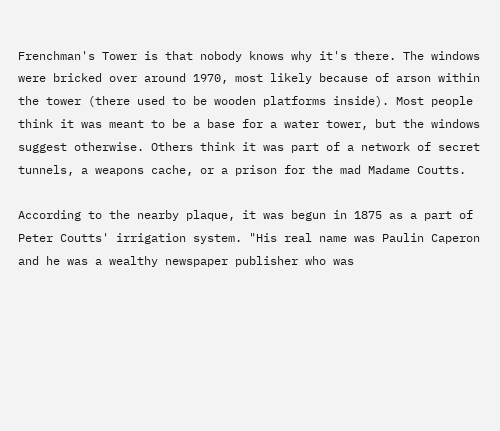Frenchman's Tower is that nobody knows why it's there. The windows were bricked over around 1970, most likely because of arson within the tower (there used to be wooden platforms inside). Most people think it was meant to be a base for a water tower, but the windows suggest otherwise. Others think it was part of a network of secret tunnels, a weapons cache, or a prison for the mad Madame Coutts.

According to the nearby plaque, it was begun in 1875 as a part of Peter Coutts' irrigation system. "His real name was Paulin Caperon  and he was a wealthy newspaper publisher who was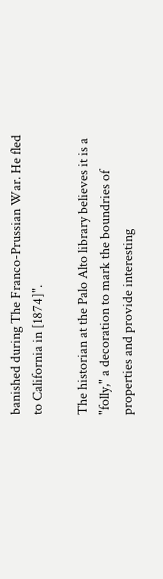banished during The Franco-Prussian War. He fled to California in [1874]".

The historian at the Palo Alto library believes it is a "folly," a decoration to mark the boundries of properties and provide interesting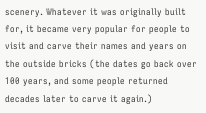scenery. Whatever it was originally built for, it became very popular for people to visit and carve their names and years on the outside bricks (the dates go back over 100 years, and some people returned decades later to carve it again.)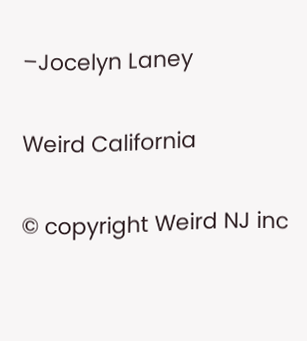–Jocelyn Laney


Weird California


© copyright Weird NJ inc